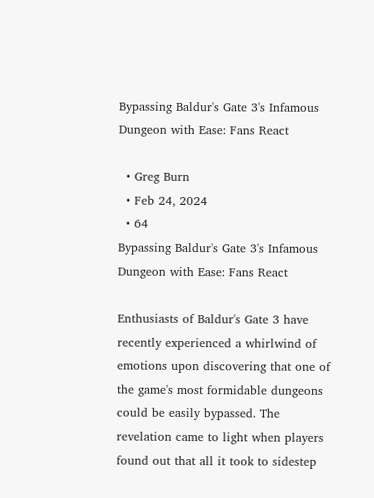Bypassing Baldur's Gate 3's Infamous Dungeon with Ease: Fans React

  • Greg Burn
  • Feb 24, 2024
  • 64
Bypassing Baldur's Gate 3's Infamous Dungeon with Ease: Fans React

Enthusiasts of Baldur's Gate 3 have recently experienced a whirlwind of emotions upon discovering that one of the game's most formidable dungeons could be easily bypassed. The revelation came to light when players found out that all it took to sidestep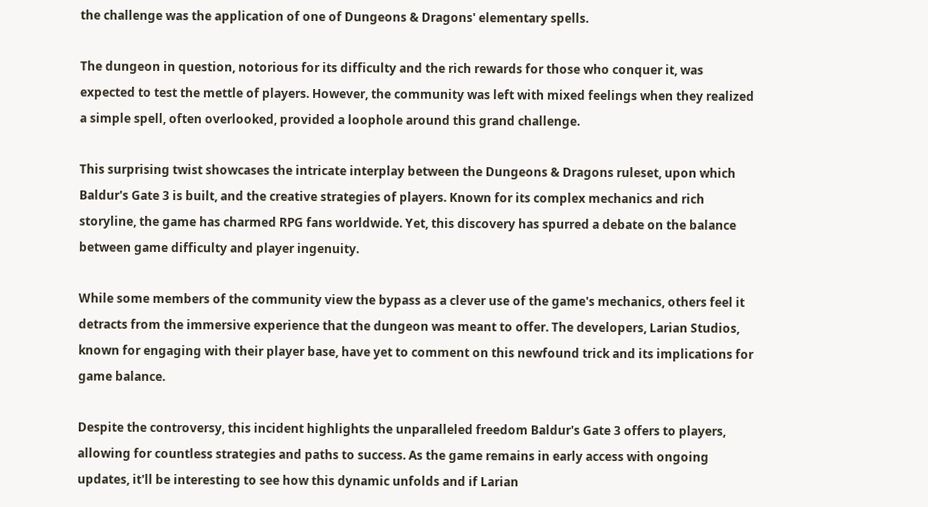the challenge was the application of one of Dungeons & Dragons' elementary spells.

The dungeon in question, notorious for its difficulty and the rich rewards for those who conquer it, was expected to test the mettle of players. However, the community was left with mixed feelings when they realized a simple spell, often overlooked, provided a loophole around this grand challenge.

This surprising twist showcases the intricate interplay between the Dungeons & Dragons ruleset, upon which Baldur's Gate 3 is built, and the creative strategies of players. Known for its complex mechanics and rich storyline, the game has charmed RPG fans worldwide. Yet, this discovery has spurred a debate on the balance between game difficulty and player ingenuity.

While some members of the community view the bypass as a clever use of the game's mechanics, others feel it detracts from the immersive experience that the dungeon was meant to offer. The developers, Larian Studios, known for engaging with their player base, have yet to comment on this newfound trick and its implications for game balance.

Despite the controversy, this incident highlights the unparalleled freedom Baldur's Gate 3 offers to players, allowing for countless strategies and paths to success. As the game remains in early access with ongoing updates, it'll be interesting to see how this dynamic unfolds and if Larian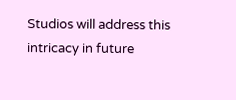Studios will address this intricacy in future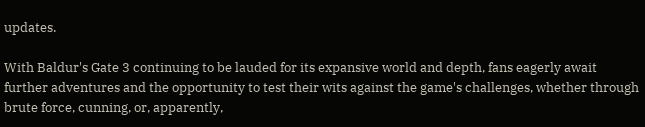updates.

With Baldur's Gate 3 continuing to be lauded for its expansive world and depth, fans eagerly await further adventures and the opportunity to test their wits against the game's challenges, whether through brute force, cunning, or, apparently,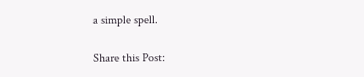a simple spell.

Share this Post: